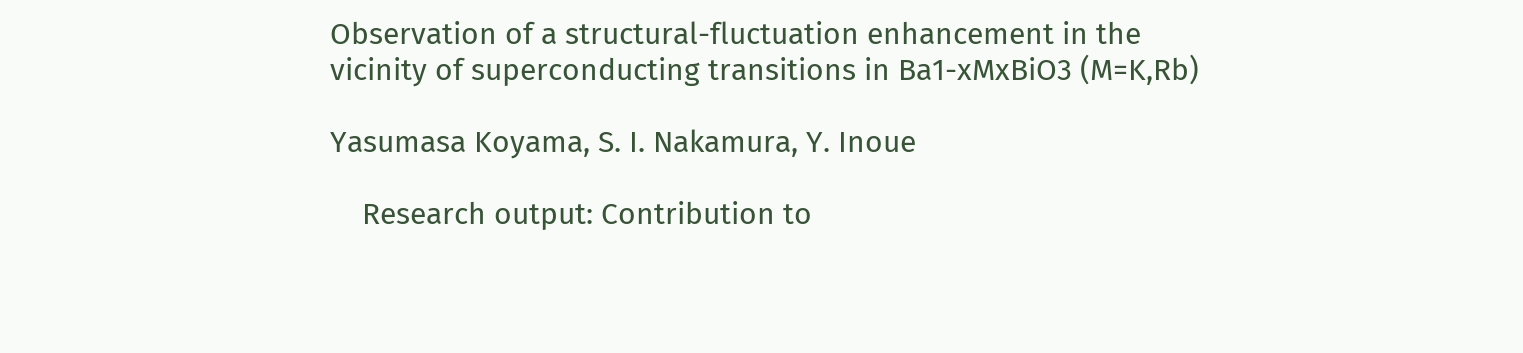Observation of a structural-fluctuation enhancement in the vicinity of superconducting transitions in Ba1-xMxBiO3 (M=K,Rb)

Yasumasa Koyama, S. I. Nakamura, Y. Inoue

    Research output: Contribution to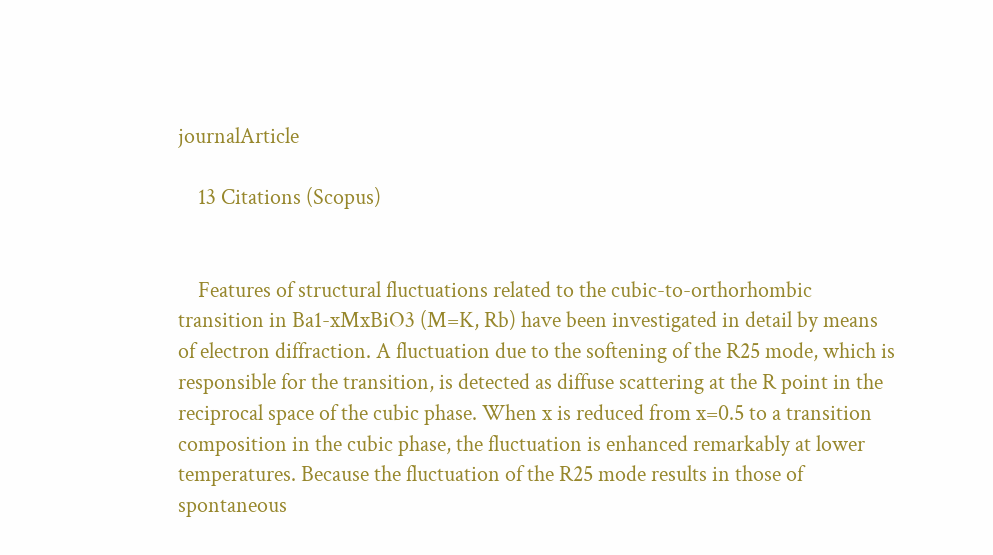journalArticle

    13 Citations (Scopus)


    Features of structural fluctuations related to the cubic-to-orthorhombic transition in Ba1-xMxBiO3 (M=K, Rb) have been investigated in detail by means of electron diffraction. A fluctuation due to the softening of the R25 mode, which is responsible for the transition, is detected as diffuse scattering at the R point in the reciprocal space of the cubic phase. When x is reduced from x=0.5 to a transition composition in the cubic phase, the fluctuation is enhanced remarkably at lower temperatures. Because the fluctuation of the R25 mode results in those of spontaneous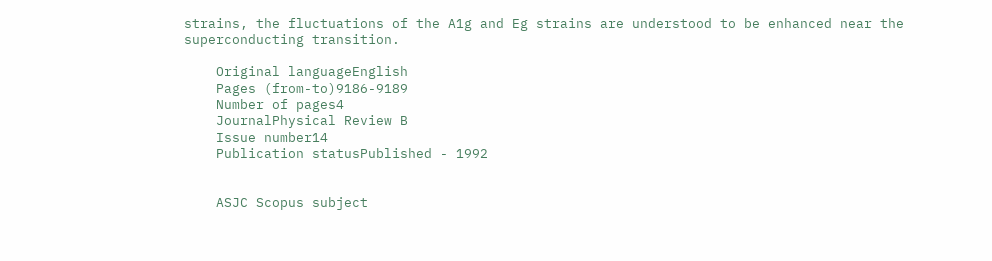strains, the fluctuations of the A1g and Eg strains are understood to be enhanced near the superconducting transition.

    Original languageEnglish
    Pages (from-to)9186-9189
    Number of pages4
    JournalPhysical Review B
    Issue number14
    Publication statusPublished - 1992


    ASJC Scopus subject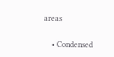areas

    • Condensed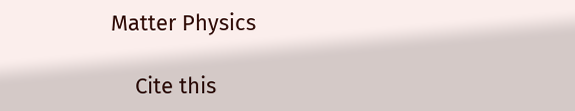Matter Physics

    Cite this